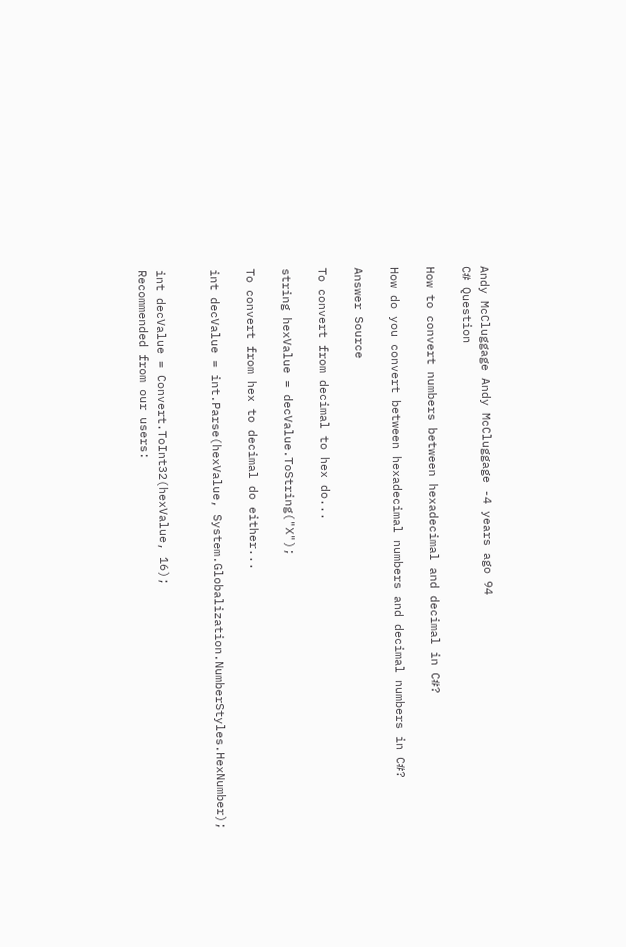Andy McCluggage Andy McCluggage -4 years ago 94
C# Question

How to convert numbers between hexadecimal and decimal in C#?

How do you convert between hexadecimal numbers and decimal numbers in C#?

Answer Source

To convert from decimal to hex do...

string hexValue = decValue.ToString("X");

To convert from hex to decimal do either...

int decValue = int.Parse(hexValue, System.Globalization.NumberStyles.HexNumber);


int decValue = Convert.ToInt32(hexValue, 16);
Recommended from our users: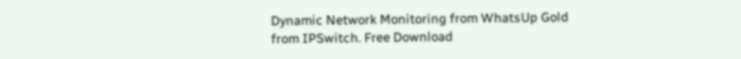Dynamic Network Monitoring from WhatsUp Gold from IPSwitch. Free Download